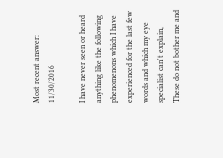Most recent answer: 11/30/2016

I have never seen or heard anything like the following phenomenons which I have experienced for the last few words and which my eye specialist can't explain, These do not bother me and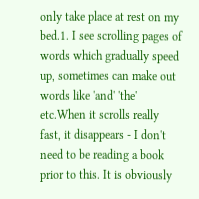only take place at rest on my bed.1. I see scrolling pages of words which gradually speed up, sometimes can make out words like 'and' 'the' etc.When it scrolls really fast, it disappears - I don't need to be reading a book prior to this. It is obviously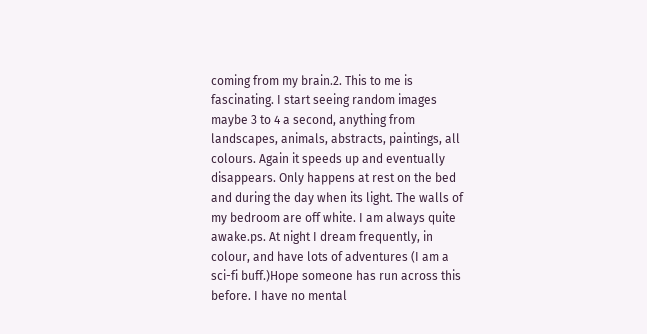coming from my brain.2. This to me is fascinating. I start seeing random images maybe 3 to 4 a second, anything from landscapes, animals, abstracts, paintings, all colours. Again it speeds up and eventually disappears. Only happens at rest on the bed and during the day when its light. The walls of my bedroom are off white. I am always quite awake.ps. At night I dream frequently, in colour, and have lots of adventures (I am a sci-fi buff.)Hope someone has run across this before. I have no mental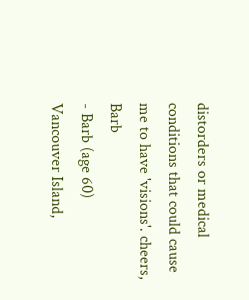distorders or medical conditions that could cause me to have 'visions'. cheers, Barb
- Barb (age 60)
Vancouver Island,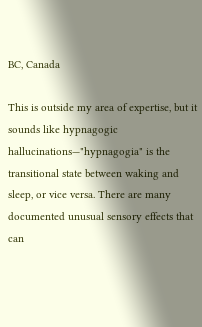BC, Canada

This is outside my area of expertise, but it sounds like hypnagogic hallucinations—"hypnagogia" is the transitional state between waking and sleep, or vice versa. There are many documented unusual sensory effects that can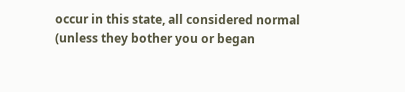occur in this state, all considered normal (unless they bother you or began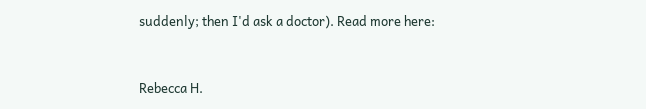suddenly; then I'd ask a doctor). Read more here:


Rebecca H.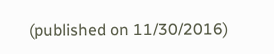(published on 11/30/2016)